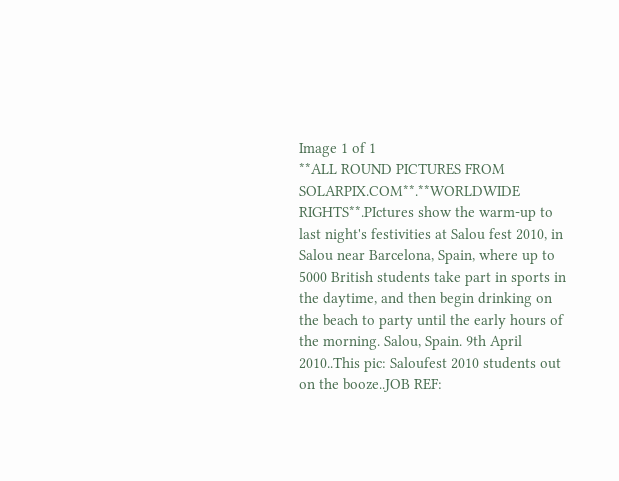Image 1 of 1
**ALL ROUND PICTURES FROM SOLARPIX.COM**.**WORLDWIDE RIGHTS**.PIctures show the warm-up to last night's festivities at Salou fest 2010, in Salou near Barcelona, Spain, where up to 5000 British students take part in sports in the daytime, and then begin drinking on the beach to party until the early hours of the morning. Salou, Spain. 9th April 2010..This pic: Saloufest 2010 students out on the booze..JOB REF: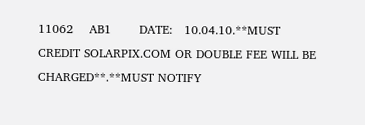11062    AB1       DATE:   10.04.10.**MUST CREDIT SOLARPIX.COM OR DOUBLE FEE WILL BE CHARGED**.**MUST NOTIFY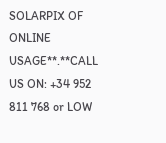SOLARPIX OF ONLINE USAGE**.**CALL US ON: +34 952 811 768 or LOW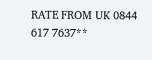RATE FROM UK 0844 617 7637**